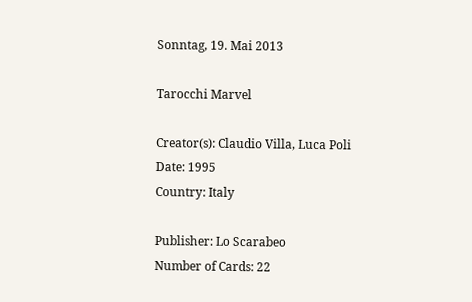Sonntag, 19. Mai 2013

Tarocchi Marvel

Creator(s): Claudio Villa, Luca Poli
Date: 1995
Country: Italy

Publisher: Lo Scarabeo
Number of Cards: 22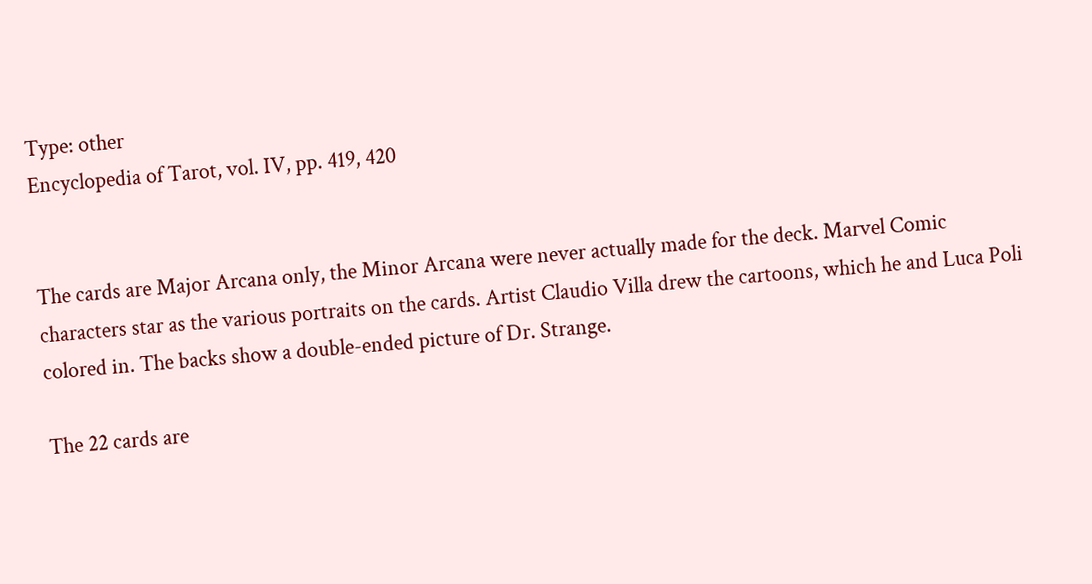Type: other
Encyclopedia of Tarot, vol. IV, pp. 419, 420


The cards are Major Arcana only, the Minor Arcana were never actually made for the deck. Marvel Comic characters star as the various portraits on the cards. Artist Claudio Villa drew the cartoons, which he and Luca Poli colored in. The backs show a double-ended picture of Dr. Strange.

The 22 cards are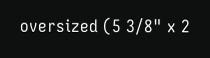oversized (5 3/8" x 2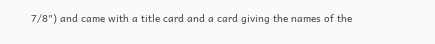7/8") and came with a title card and a card giving the names of the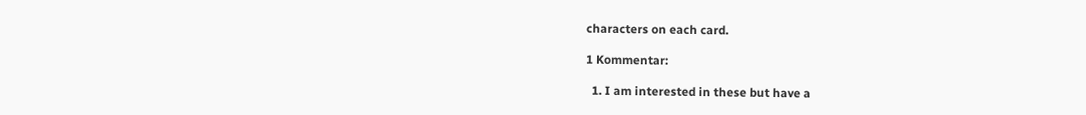characters on each card.

1 Kommentar:

  1. I am interested in these but have a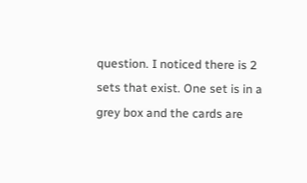question. I noticed there is 2 sets that exist. One set is in a grey box and the cards are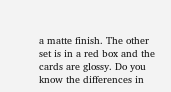a matte finish. The other set is in a red box and the cards are glossy. Do you know the differences in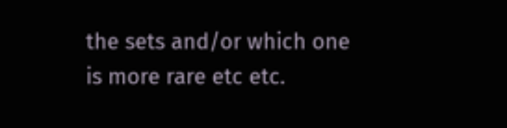the sets and/or which one is more rare etc etc.